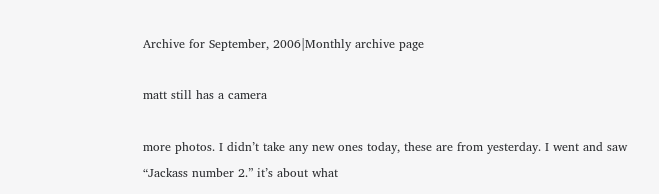Archive for September, 2006|Monthly archive page

matt still has a camera

more photos. I didn’t take any new ones today, these are from yesterday. I went and saw “Jackass number 2.” it’s about what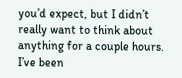you’d expect, but I didn’t really want to think about anything for a couple hours. I’ve been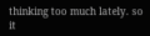thinking too much lately. so it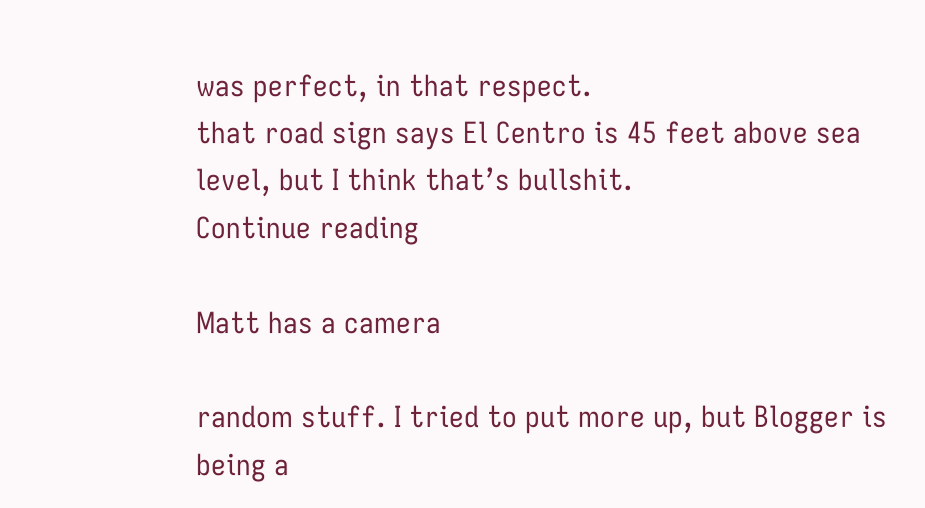was perfect, in that respect.
that road sign says El Centro is 45 feet above sea level, but I think that’s bullshit.
Continue reading

Matt has a camera

random stuff. I tried to put more up, but Blogger is being a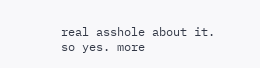real asshole about it.
so yes. more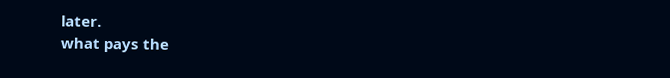later.
what pays the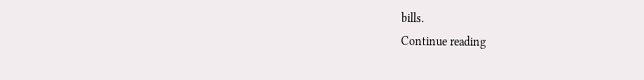bills.
Continue reading